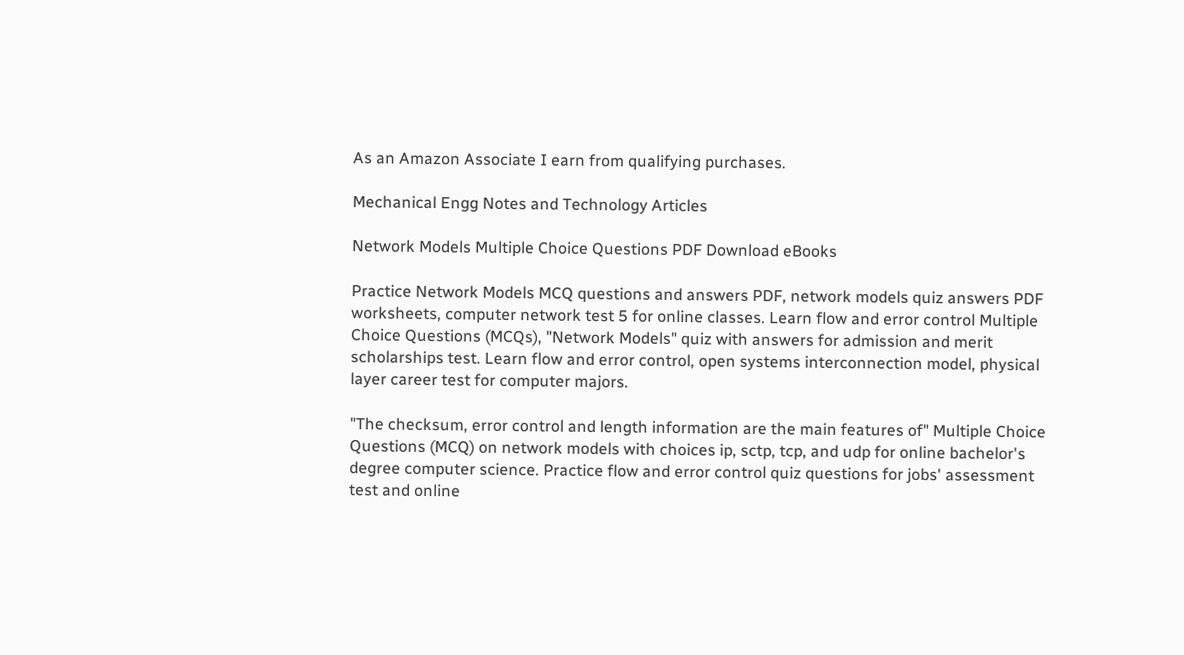As an Amazon Associate I earn from qualifying purchases.

Mechanical Engg Notes and Technology Articles

Network Models Multiple Choice Questions PDF Download eBooks

Practice Network Models MCQ questions and answers PDF, network models quiz answers PDF worksheets, computer network test 5 for online classes. Learn flow and error control Multiple Choice Questions (MCQs), "Network Models" quiz with answers for admission and merit scholarships test. Learn flow and error control, open systems interconnection model, physical layer career test for computer majors.

"The checksum, error control and length information are the main features of" Multiple Choice Questions (MCQ) on network models with choices ip, sctp, tcp, and udp for online bachelor's degree computer science. Practice flow and error control quiz questions for jobs' assessment test and online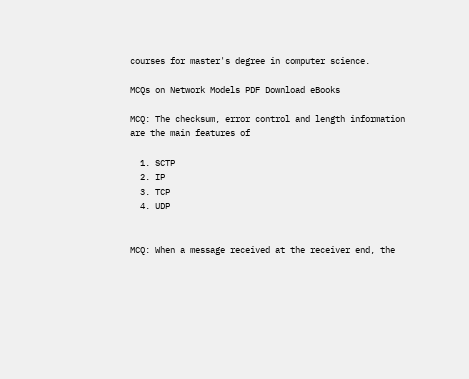courses for master's degree in computer science.

MCQs on Network Models PDF Download eBooks

MCQ: The checksum, error control and length information are the main features of

  1. SCTP
  2. IP
  3. TCP
  4. UDP


MCQ: When a message received at the receiver end, the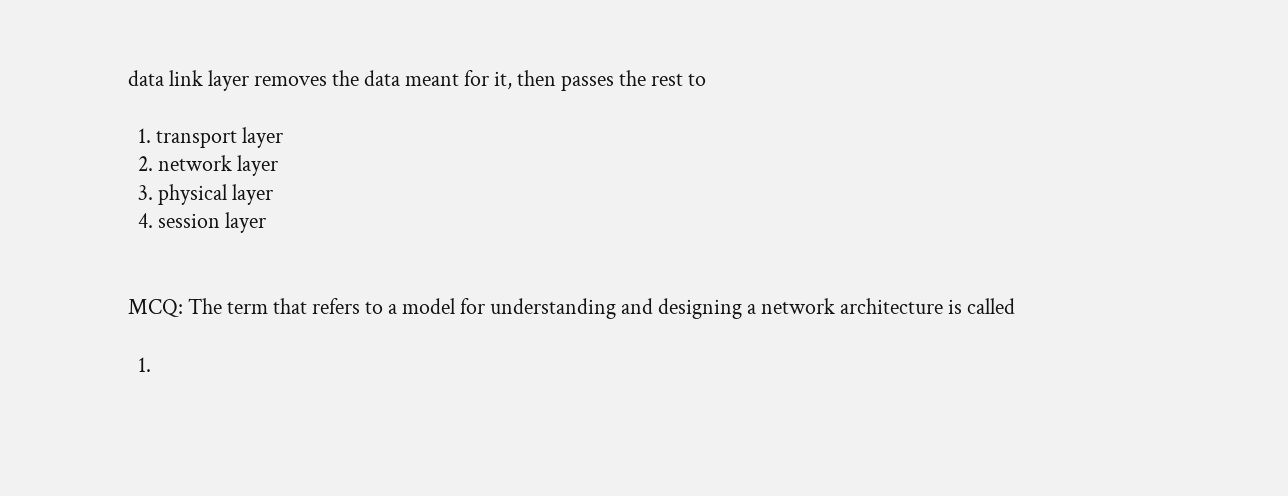data link layer removes the data meant for it, then passes the rest to

  1. transport layer
  2. network layer
  3. physical layer
  4. session layer


MCQ: The term that refers to a model for understanding and designing a network architecture is called

  1.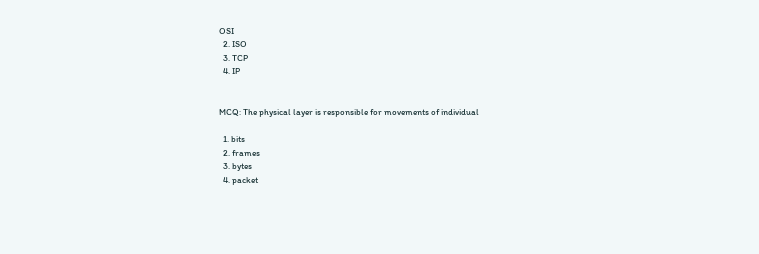OSI
  2. ISO
  3. TCP
  4. IP


MCQ: The physical layer is responsible for movements of individual

  1. bits
  2. frames
  3. bytes
  4. packet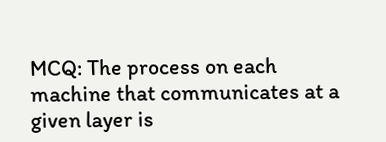MCQ: The process on each machine that communicates at a given layer is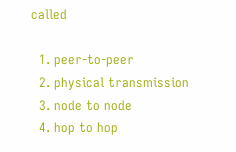called

  1. peer-to-peer
  2. physical transmission
  3. node to node
  4. hop to hop